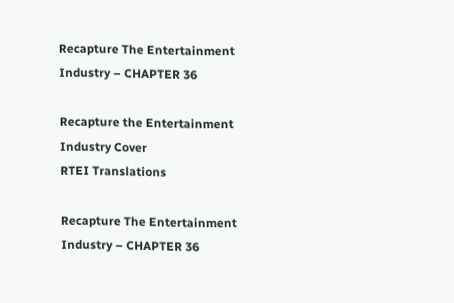Recapture The Entertainment Industry – CHAPTER 36

Recapture the Entertainment Industry Cover
RTEI Translations

Recapture The Entertainment Industry – CHAPTER 36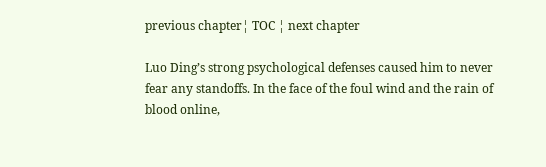previous chapter¦ TOC ¦ next chapter

Luo Ding’s strong psychological defenses caused him to never fear any standoffs. In the face of the foul wind and the rain of blood online,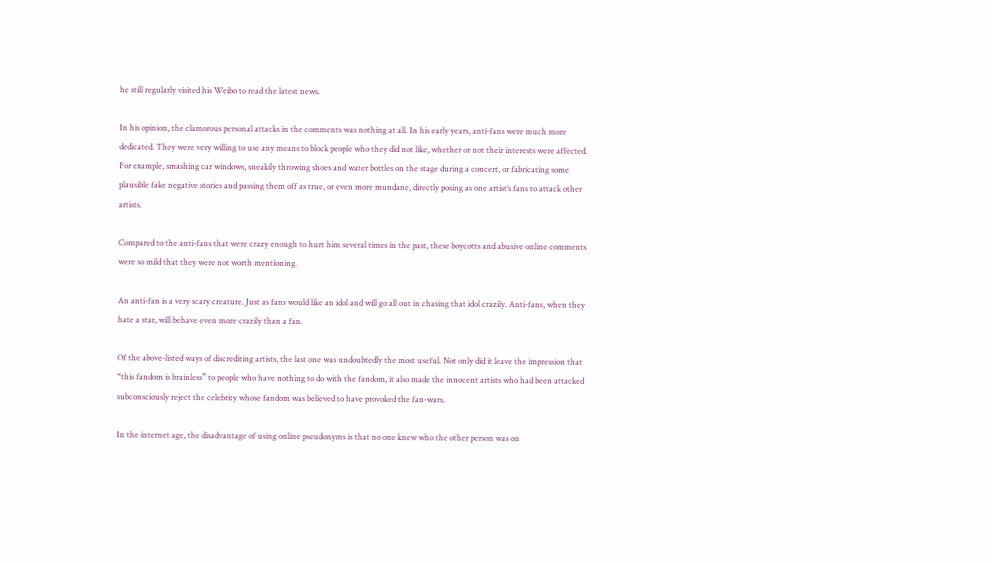he still regularly visited his Weibo to read the latest news.

In his opinion, the clamorous personal attacks in the comments was nothing at all. In his early years, anti-fans were much more dedicated. They were very willing to use any means to block people who they did not like, whether or not their interests were affected.  For example, smashing car windows, sneakily throwing shoes and water bottles on the stage during a concert, or fabricating some plausible fake negative stories and passing them off as true, or even more mundane, directly posing as one artist’s fans to attack other artists.

Compared to the anti-fans that were crazy enough to hurt him several times in the past, these boycotts and abusive online comments were so mild that they were not worth mentioning.

An anti-fan is a very scary creature. Just as fans would like an idol and will go all out in chasing that idol crazily. Anti-fans, when they hate a star, will behave even more crazily than a fan.

Of the above-listed ways of discrediting artists, the last one was undoubtedly the most useful. Not only did it leave the impression that “this fandom is brainless” to people who have nothing to do with the fandom, it also made the innocent artists who had been attacked subconsciously reject the celebrity whose fandom was believed to have provoked the fan-wars.

In the internet age, the disadvantage of using online pseudonyms is that no one knew who the other person was on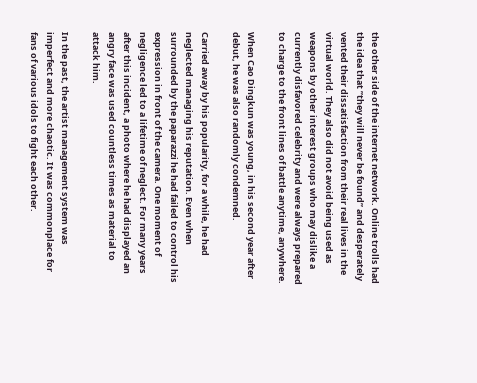the other side of the internet network. Online trolls had the idea that ”they will never be found” and desperately vented their dissatisfaction from their real lives in the virtual world. They also did not avoid being used as weapons by other interest groups who may dislike a currently disfavored celebrity and were always prepared to charge to the front lines of battle anytime, anywhere.

When Cao Dingkun was young, in his second year after debut, he was also randomly condemned.

Carried away by his popularity, for a while, he had neglected managing his reputation. Even when surrounded by the paparazzi he had failed to control his expression in front of the camera. One moment of negligence led to a lifetime of neglect. For many years after this incident, a photo where he had displayed an angry face was used countless times as material to attack him.

In the past, the artist management system was imperfect and more chaotic. It was commonplace for fans of various idols to fight each other.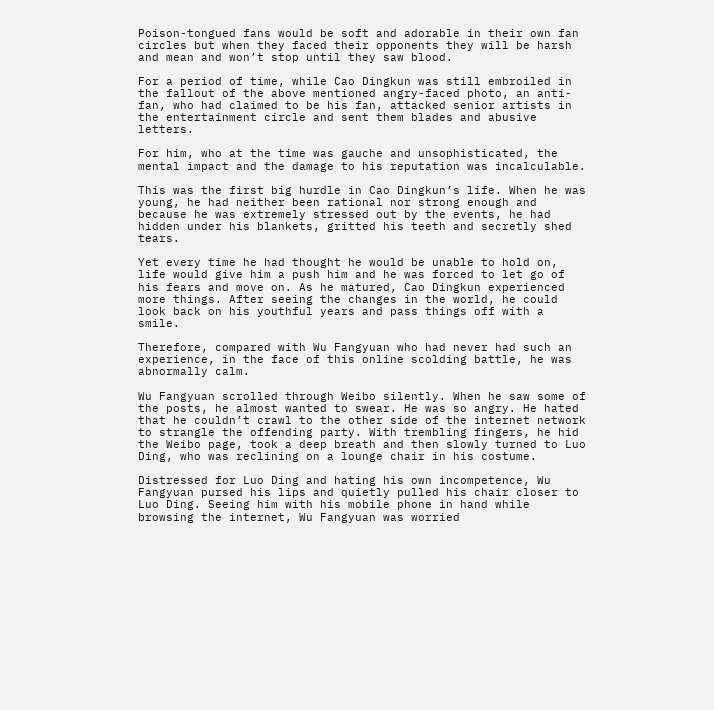Poison-tongued fans would be soft and adorable in their own fan circles but when they faced their opponents they will be harsh and mean and won’t stop until they saw blood.

For a period of time, while Cao Dingkun was still embroiled in the fallout of the above mentioned angry-faced photo, an anti-fan, who had claimed to be his fan, attacked senior artists in the entertainment circle and sent them blades and abusive letters.

For him, who at the time was gauche and unsophisticated, the mental impact and the damage to his reputation was incalculable.

This was the first big hurdle in Cao Dingkun’s life. When he was young, he had neither been rational nor strong enough and because he was extremely stressed out by the events, he had hidden under his blankets, gritted his teeth and secretly shed tears.

Yet every time he had thought he would be unable to hold on, life would give him a push him and he was forced to let go of his fears and move on. As he matured, Cao Dingkun experienced more things. After seeing the changes in the world, he could look back on his youthful years and pass things off with a smile.

Therefore, compared with Wu Fangyuan who had never had such an experience, in the face of this online scolding battle, he was abnormally calm.

Wu Fangyuan scrolled through Weibo silently. When he saw some of the posts, he almost wanted to swear. He was so angry. He hated that he couldn’t crawl to the other side of the internet network to strangle the offending party. With trembling fingers, he hid the Weibo page, took a deep breath and then slowly turned to Luo Ding, who was reclining on a lounge chair in his costume.

Distressed for Luo Ding and hating his own incompetence, Wu Fangyuan pursed his lips and quietly pulled his chair closer to Luo Ding. Seeing him with his mobile phone in hand while browsing the internet, Wu Fangyuan was worried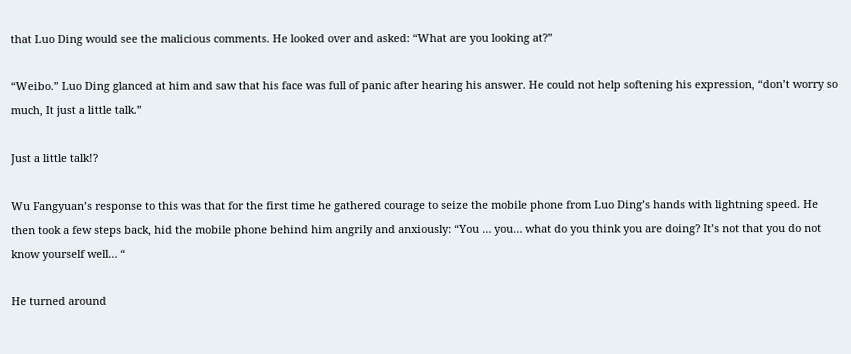that Luo Ding would see the malicious comments. He looked over and asked: “What are you looking at?”

“Weibo.” Luo Ding glanced at him and saw that his face was full of panic after hearing his answer. He could not help softening his expression, “don’t worry so much, It just a little talk.”

Just a little talk!?

Wu Fangyuan’s response to this was that for the first time he gathered courage to seize the mobile phone from Luo Ding’s hands with lightning speed. He then took a few steps back, hid the mobile phone behind him angrily and anxiously: “You … you… what do you think you are doing? It’s not that you do not know yourself well… “

He turned around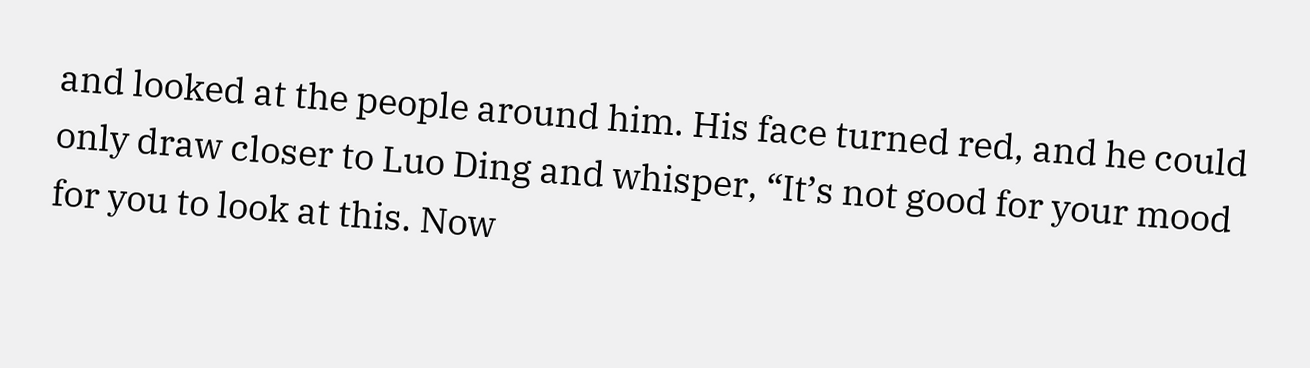and looked at the people around him. His face turned red, and he could only draw closer to Luo Ding and whisper, “It’s not good for your mood for you to look at this. Now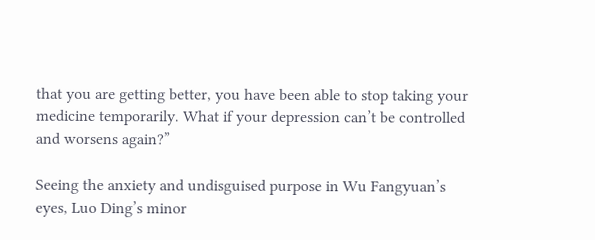that you are getting better, you have been able to stop taking your medicine temporarily. What if your depression can’t be controlled and worsens again?”

Seeing the anxiety and undisguised purpose in Wu Fangyuan’s eyes, Luo Ding’s minor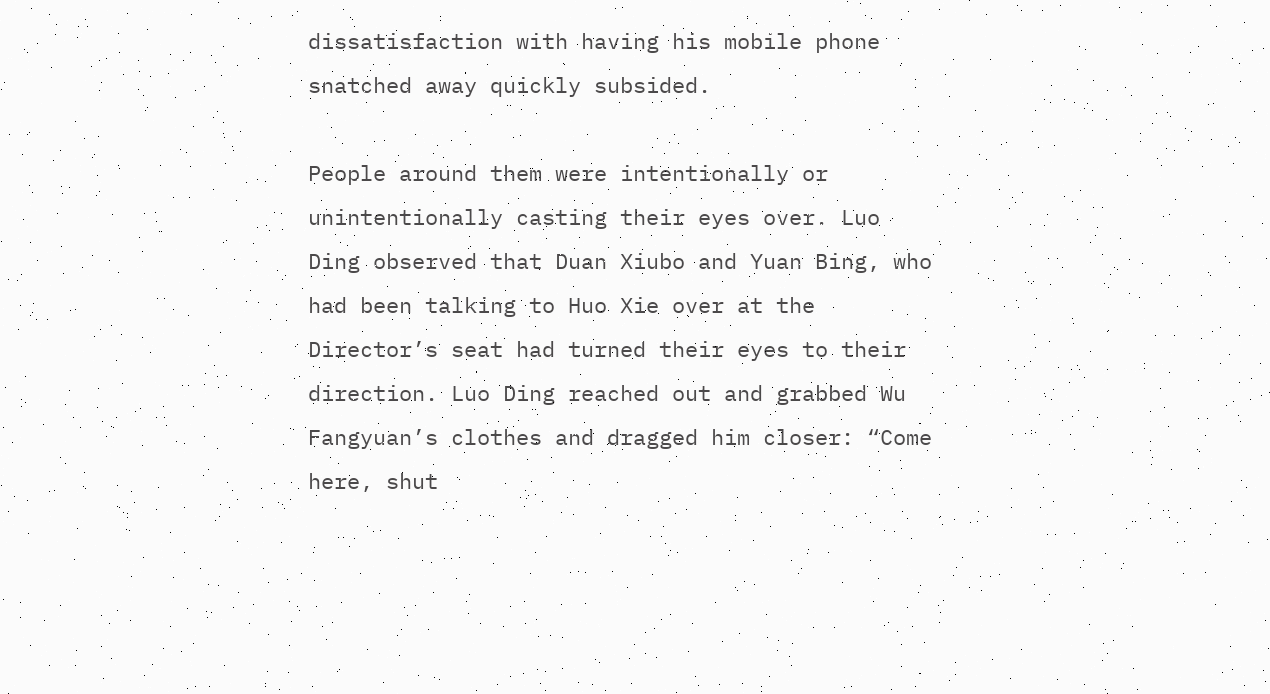dissatisfaction with having his mobile phone snatched away quickly subsided.

People around them were intentionally or unintentionally casting their eyes over. Luo Ding observed that Duan Xiubo and Yuan Bing, who had been talking to Huo Xie over at the Director’s seat had turned their eyes to their direction. Luo Ding reached out and grabbed Wu Fangyuan’s clothes and dragged him closer: “Come here, shut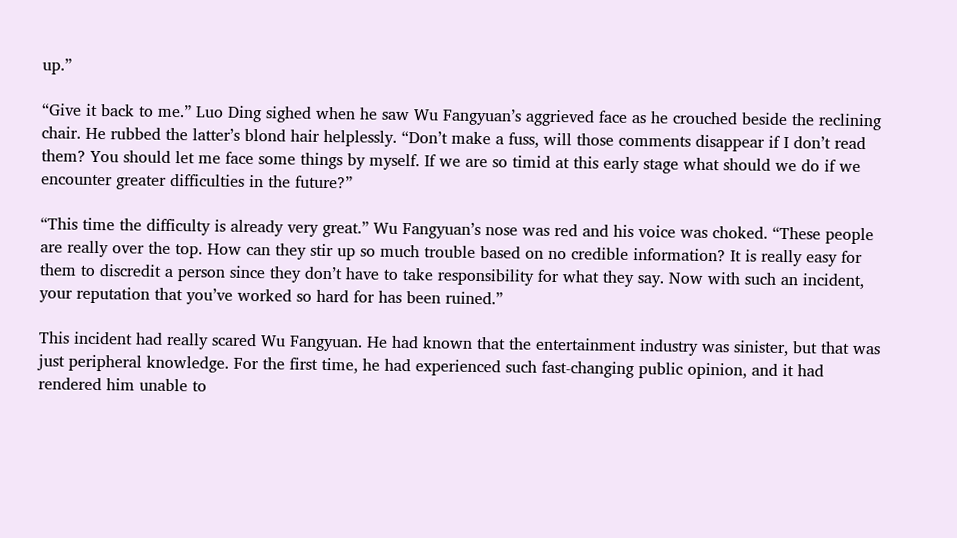up.”

“Give it back to me.” Luo Ding sighed when he saw Wu Fangyuan’s aggrieved face as he crouched beside the reclining chair. He rubbed the latter’s blond hair helplessly. “Don’t make a fuss, will those comments disappear if I don’t read them? You should let me face some things by myself. If we are so timid at this early stage what should we do if we encounter greater difficulties in the future?”

“This time the difficulty is already very great.” Wu Fangyuan’s nose was red and his voice was choked. “These people are really over the top. How can they stir up so much trouble based on no credible information? It is really easy for them to discredit a person since they don’t have to take responsibility for what they say. Now with such an incident, your reputation that you’ve worked so hard for has been ruined.”

This incident had really scared Wu Fangyuan. He had known that the entertainment industry was sinister, but that was just peripheral knowledge. For the first time, he had experienced such fast-changing public opinion, and it had rendered him unable to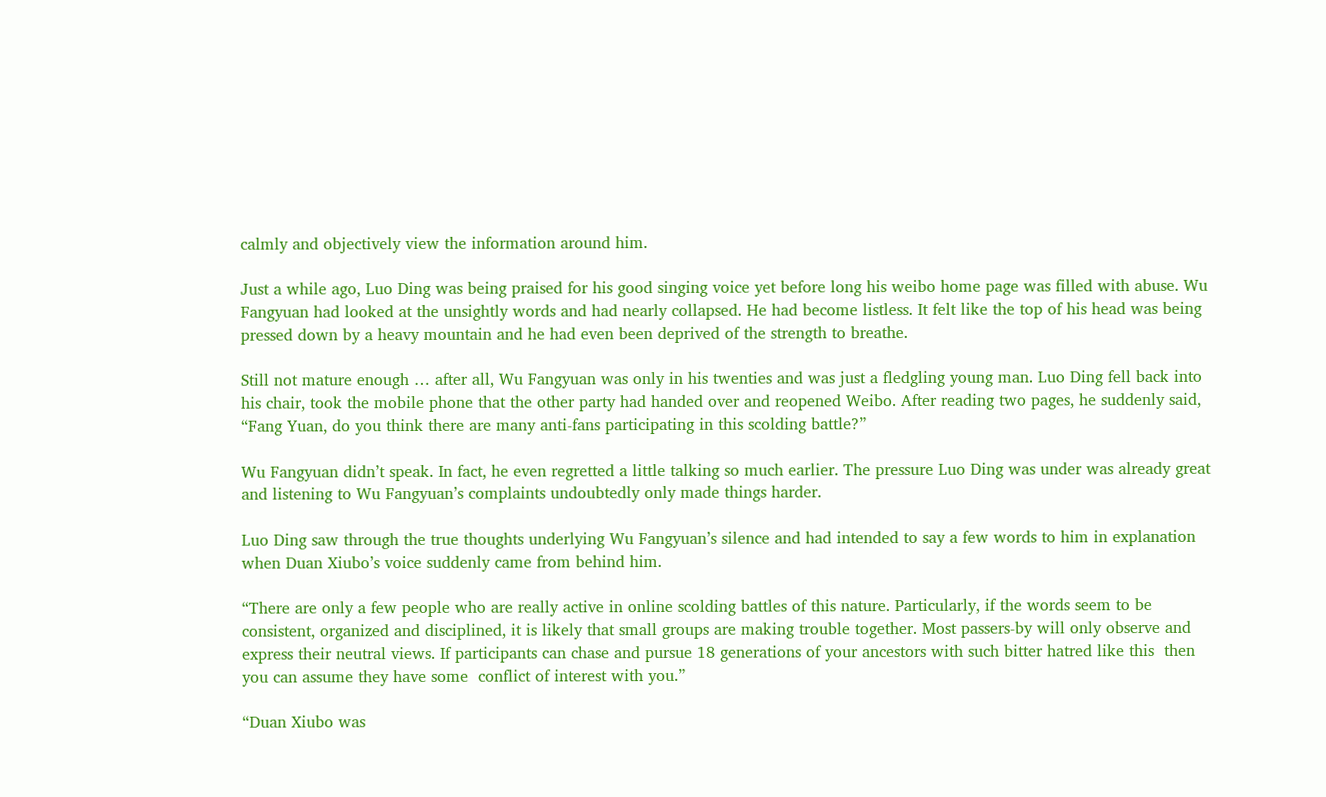calmly and objectively view the information around him.

Just a while ago, Luo Ding was being praised for his good singing voice yet before long his weibo home page was filled with abuse. Wu Fangyuan had looked at the unsightly words and had nearly collapsed. He had become listless. It felt like the top of his head was being pressed down by a heavy mountain and he had even been deprived of the strength to breathe.

Still not mature enough … after all, Wu Fangyuan was only in his twenties and was just a fledgling young man. Luo Ding fell back into his chair, took the mobile phone that the other party had handed over and reopened Weibo. After reading two pages, he suddenly said, “Fang Yuan, do you think there are many anti-fans participating in this scolding battle?”

Wu Fangyuan didn’t speak. In fact, he even regretted a little talking so much earlier. The pressure Luo Ding was under was already great and listening to Wu Fangyuan’s complaints undoubtedly only made things harder.

Luo Ding saw through the true thoughts underlying Wu Fangyuan’s silence and had intended to say a few words to him in explanation when Duan Xiubo’s voice suddenly came from behind him.

“There are only a few people who are really active in online scolding battles of this nature. Particularly, if the words seem to be consistent, organized and disciplined, it is likely that small groups are making trouble together. Most passers-by will only observe and express their neutral views. If participants can chase and pursue 18 generations of your ancestors with such bitter hatred like this  then you can assume they have some  conflict of interest with you.”

“Duan Xiubo was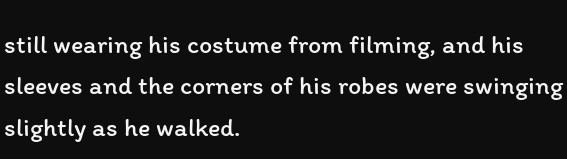still wearing his costume from filming, and his sleeves and the corners of his robes were swinging slightly as he walked.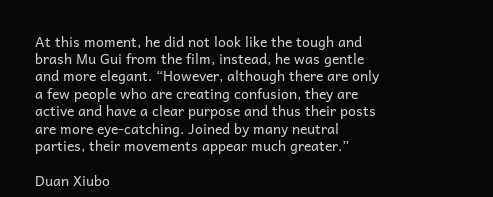At this moment, he did not look like the tough and brash Mu Gui from the film, instead, he was gentle and more elegant. “However, although there are only a few people who are creating confusion, they are active and have a clear purpose and thus their posts are more eye-catching. Joined by many neutral parties, their movements appear much greater.”

Duan Xiubo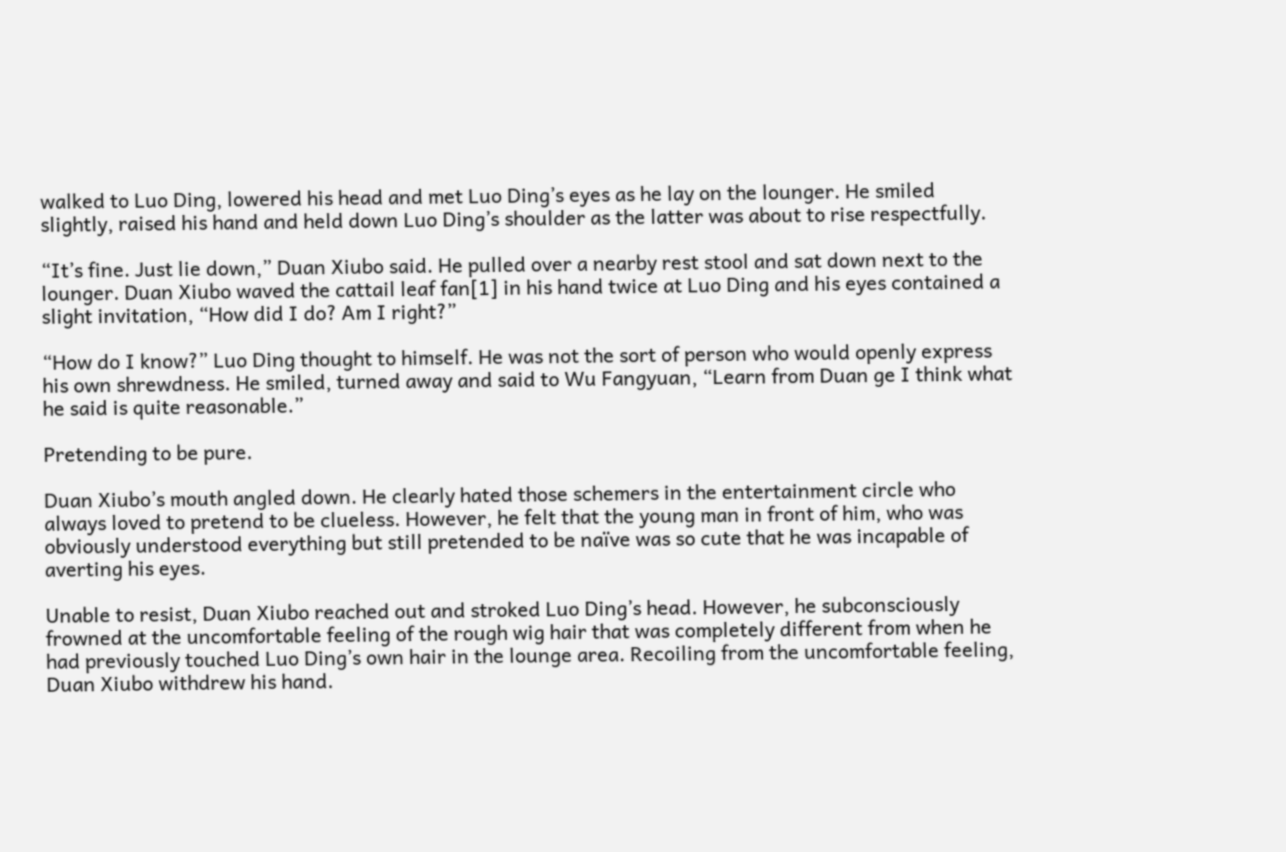walked to Luo Ding, lowered his head and met Luo Ding’s eyes as he lay on the lounger. He smiled slightly, raised his hand and held down Luo Ding’s shoulder as the latter was about to rise respectfully.

“It’s fine. Just lie down,” Duan Xiubo said. He pulled over a nearby rest stool and sat down next to the lounger. Duan Xiubo waved the cattail leaf fan[1] in his hand twice at Luo Ding and his eyes contained a slight invitation, “How did I do? Am I right?”

“How do I know?” Luo Ding thought to himself. He was not the sort of person who would openly express his own shrewdness. He smiled, turned away and said to Wu Fangyuan, “Learn from Duan ge I think what he said is quite reasonable.”

Pretending to be pure.

Duan Xiubo’s mouth angled down. He clearly hated those schemers in the entertainment circle who always loved to pretend to be clueless. However, he felt that the young man in front of him, who was obviously understood everything but still pretended to be naïve was so cute that he was incapable of averting his eyes.

Unable to resist, Duan Xiubo reached out and stroked Luo Ding’s head. However, he subconsciously frowned at the uncomfortable feeling of the rough wig hair that was completely different from when he had previously touched Luo Ding’s own hair in the lounge area. Recoiling from the uncomfortable feeling, Duan Xiubo withdrew his hand.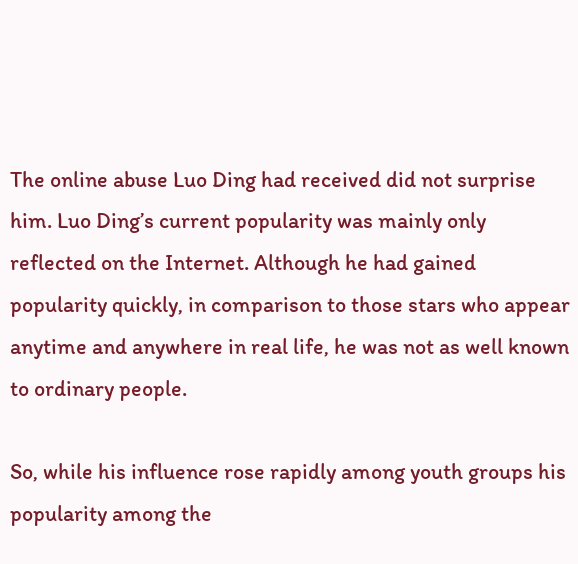The online abuse Luo Ding had received did not surprise him. Luo Ding’s current popularity was mainly only reflected on the Internet. Although he had gained popularity quickly, in comparison to those stars who appear anytime and anywhere in real life, he was not as well known to ordinary people.

So, while his influence rose rapidly among youth groups his popularity among the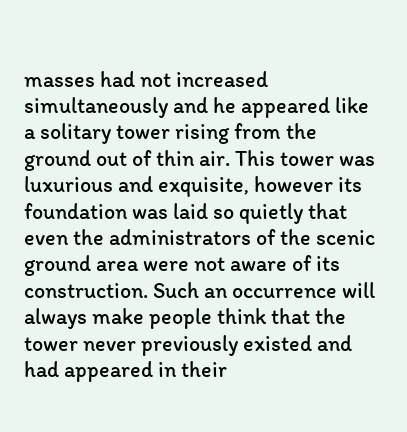masses had not increased simultaneously and he appeared like a solitary tower rising from the ground out of thin air. This tower was luxurious and exquisite, however its foundation was laid so quietly that even the administrators of the scenic ground area were not aware of its construction. Such an occurrence will always make people think that the tower never previously existed and had appeared in their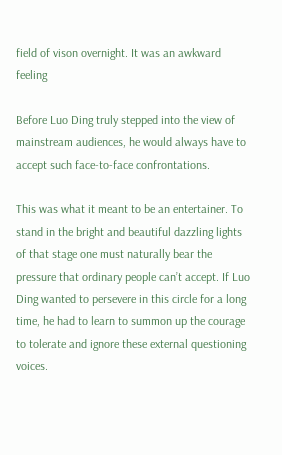field of vison overnight. It was an awkward feeling

Before Luo Ding truly stepped into the view of mainstream audiences, he would always have to accept such face-to-face confrontations.

This was what it meant to be an entertainer. To stand in the bright and beautiful dazzling lights of that stage one must naturally bear the pressure that ordinary people can’t accept. If Luo Ding wanted to persevere in this circle for a long time, he had to learn to summon up the courage to tolerate and ignore these external questioning voices.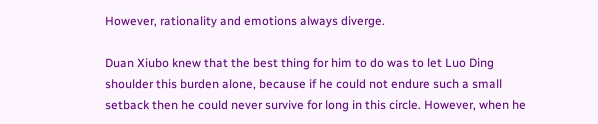However, rationality and emotions always diverge.

Duan Xiubo knew that the best thing for him to do was to let Luo Ding shoulder this burden alone, because if he could not endure such a small setback then he could never survive for long in this circle. However, when he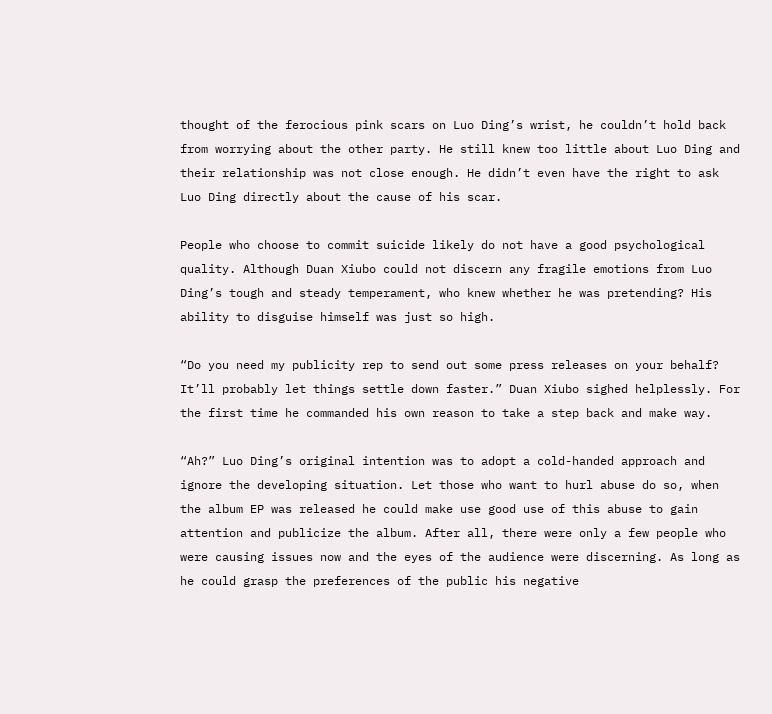thought of the ferocious pink scars on Luo Ding’s wrist, he couldn’t hold back from worrying about the other party. He still knew too little about Luo Ding and their relationship was not close enough. He didn’t even have the right to ask Luo Ding directly about the cause of his scar.

People who choose to commit suicide likely do not have a good psychological quality. Although Duan Xiubo could not discern any fragile emotions from Luo Ding’s tough and steady temperament, who knew whether he was pretending? His ability to disguise himself was just so high.

“Do you need my publicity rep to send out some press releases on your behalf? It’ll probably let things settle down faster.” Duan Xiubo sighed helplessly. For the first time he commanded his own reason to take a step back and make way.

“Ah?” Luo Ding’s original intention was to adopt a cold-handed approach and ignore the developing situation. Let those who want to hurl abuse do so, when the album EP was released he could make use good use of this abuse to gain attention and publicize the album. After all, there were only a few people who were causing issues now and the eyes of the audience were discerning. As long as he could grasp the preferences of the public his negative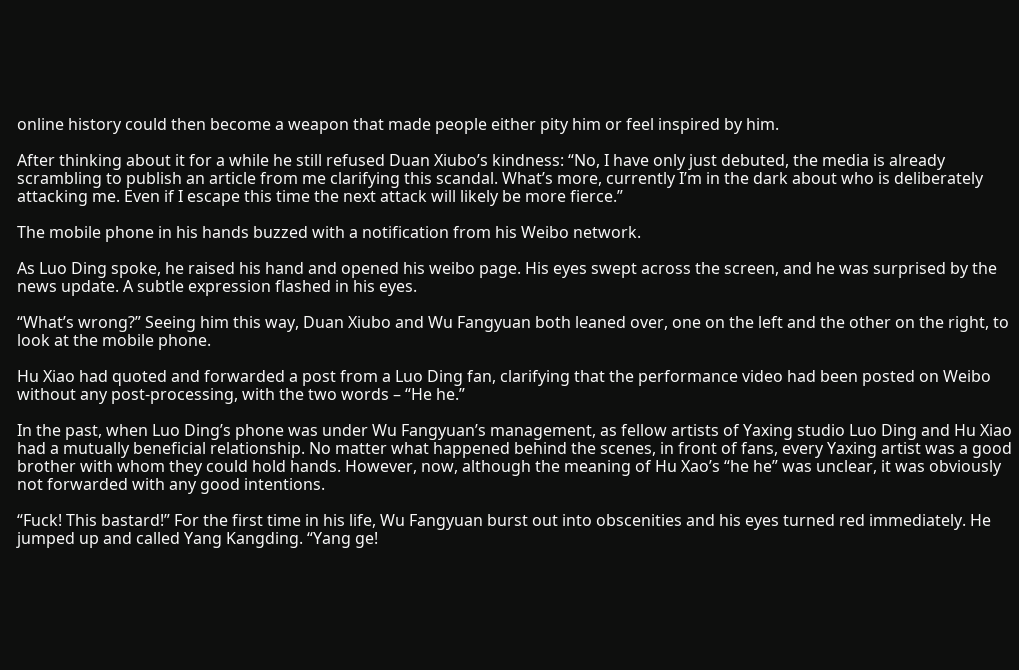online history could then become a weapon that made people either pity him or feel inspired by him.

After thinking about it for a while he still refused Duan Xiubo’s kindness: “No, I have only just debuted, the media is already scrambling to publish an article from me clarifying this scandal. What’s more, currently I’m in the dark about who is deliberately attacking me. Even if I escape this time the next attack will likely be more fierce.”

The mobile phone in his hands buzzed with a notification from his Weibo network.

As Luo Ding spoke, he raised his hand and opened his weibo page. His eyes swept across the screen, and he was surprised by the news update. A subtle expression flashed in his eyes.

“What’s wrong?” Seeing him this way, Duan Xiubo and Wu Fangyuan both leaned over, one on the left and the other on the right, to look at the mobile phone.

Hu Xiao had quoted and forwarded a post from a Luo Ding fan, clarifying that the performance video had been posted on Weibo without any post-processing, with the two words – “He he.”

In the past, when Luo Ding’s phone was under Wu Fangyuan’s management, as fellow artists of Yaxing studio Luo Ding and Hu Xiao had a mutually beneficial relationship. No matter what happened behind the scenes, in front of fans, every Yaxing artist was a good brother with whom they could hold hands. However, now, although the meaning of Hu Xao’s “he he” was unclear, it was obviously not forwarded with any good intentions.

“Fuck! This bastard!” For the first time in his life, Wu Fangyuan burst out into obscenities and his eyes turned red immediately. He jumped up and called Yang Kangding. “Yang ge!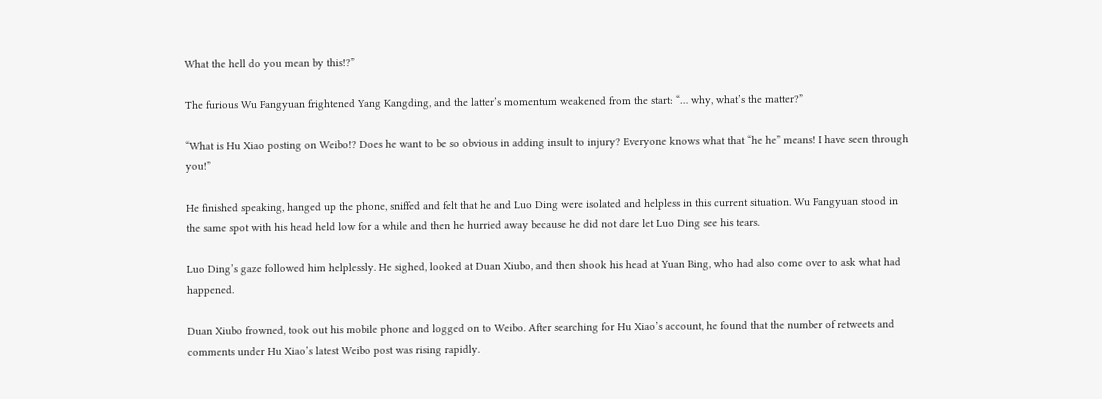What the hell do you mean by this!?”

The furious Wu Fangyuan frightened Yang Kangding, and the latter’s momentum weakened from the start: “… why, what’s the matter?”

“What is Hu Xiao posting on Weibo!? Does he want to be so obvious in adding insult to injury? Everyone knows what that “he he” means! I have seen through you!”

He finished speaking, hanged up the phone, sniffed and felt that he and Luo Ding were isolated and helpless in this current situation. Wu Fangyuan stood in the same spot with his head held low for a while and then he hurried away because he did not dare let Luo Ding see his tears.

Luo Ding’s gaze followed him helplessly. He sighed, looked at Duan Xiubo, and then shook his head at Yuan Bing, who had also come over to ask what had happened.

Duan Xiubo frowned, took out his mobile phone and logged on to Weibo. After searching for Hu Xiao’s account, he found that the number of retweets and comments under Hu Xiao’s latest Weibo post was rising rapidly.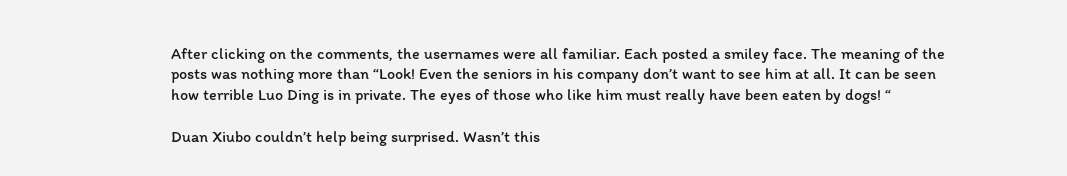After clicking on the comments, the usernames were all familiar. Each posted a smiley face. The meaning of the posts was nothing more than “Look! Even the seniors in his company don’t want to see him at all. It can be seen how terrible Luo Ding is in private. The eyes of those who like him must really have been eaten by dogs! “

Duan Xiubo couldn’t help being surprised. Wasn’t this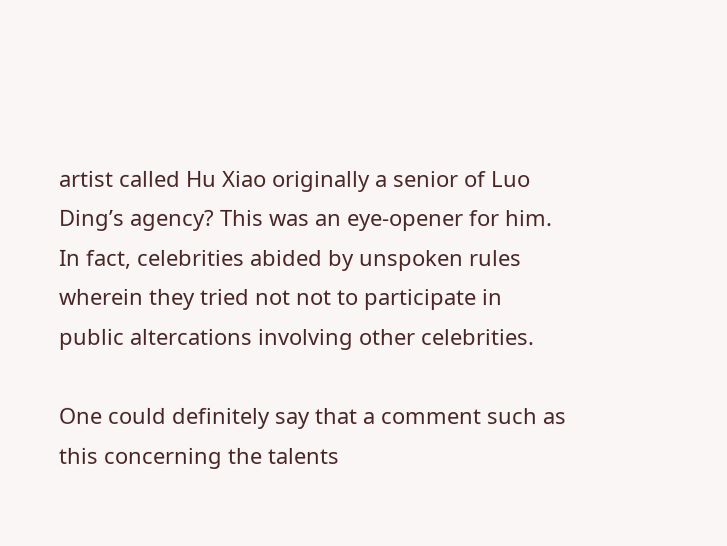artist called Hu Xiao originally a senior of Luo Ding’s agency? This was an eye-opener for him. In fact, celebrities abided by unspoken rules wherein they tried not not to participate in public altercations involving other celebrities.

One could definitely say that a comment such as this concerning the talents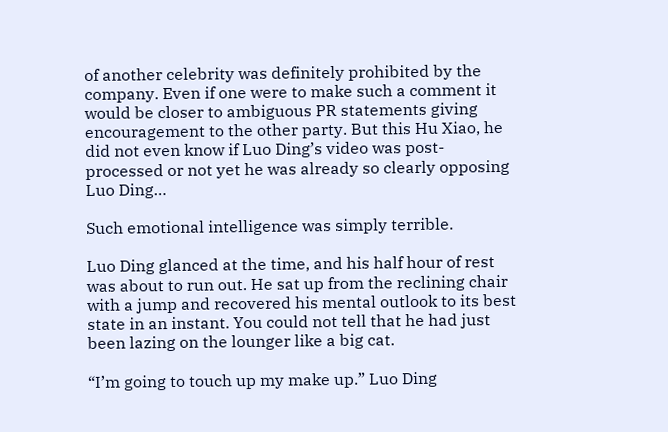of another celebrity was definitely prohibited by the company. Even if one were to make such a comment it would be closer to ambiguous PR statements giving encouragement to the other party. But this Hu Xiao, he did not even know if Luo Ding’s video was post-processed or not yet he was already so clearly opposing Luo Ding…

Such emotional intelligence was simply terrible.

Luo Ding glanced at the time, and his half hour of rest was about to run out. He sat up from the reclining chair with a jump and recovered his mental outlook to its best state in an instant. You could not tell that he had just been lazing on the lounger like a big cat.

“I’m going to touch up my make up.” Luo Ding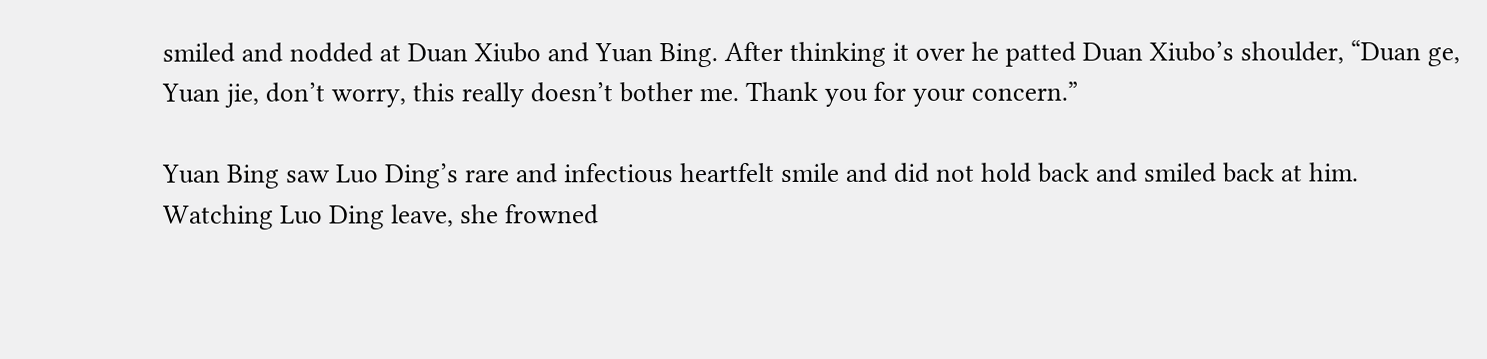smiled and nodded at Duan Xiubo and Yuan Bing. After thinking it over he patted Duan Xiubo’s shoulder, “Duan ge, Yuan jie, don’t worry, this really doesn’t bother me. Thank you for your concern.”

Yuan Bing saw Luo Ding’s rare and infectious heartfelt smile and did not hold back and smiled back at him. Watching Luo Ding leave, she frowned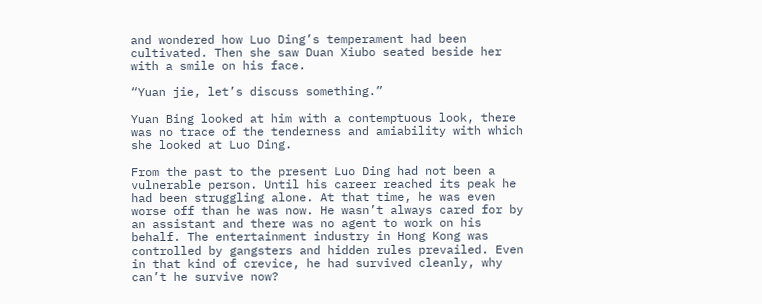and wondered how Luo Ding’s temperament had been cultivated. Then she saw Duan Xiubo seated beside her with a smile on his face.

“Yuan jie, let’s discuss something.”

Yuan Bing looked at him with a contemptuous look, there was no trace of the tenderness and amiability with which she looked at Luo Ding.

From the past to the present Luo Ding had not been a vulnerable person. Until his career reached its peak he had been struggling alone. At that time, he was even worse off than he was now. He wasn’t always cared for by an assistant and there was no agent to work on his behalf. The entertainment industry in Hong Kong was controlled by gangsters and hidden rules prevailed. Even in that kind of crevice, he had survived cleanly, why can’t he survive now?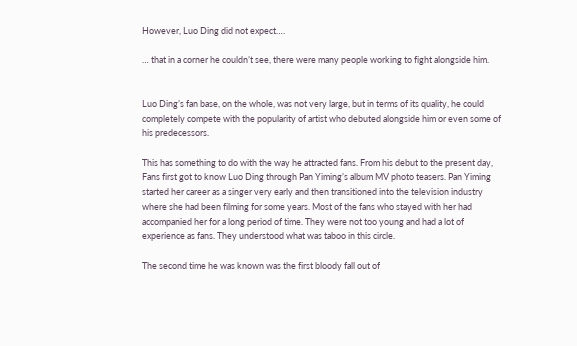However, Luo Ding did not expect….

… that in a corner he couldn’t see, there were many people working to fight alongside him.


Luo Ding’s fan base, on the whole, was not very large, but in terms of its quality, he could completely compete with the popularity of artist who debuted alongside him or even some of his predecessors.

This has something to do with the way he attracted fans. From his debut to the present day, Fans first got to know Luo Ding through Pan Yiming’s album MV photo teasers. Pan Yiming started her career as a singer very early and then transitioned into the television industry where she had been filming for some years. Most of the fans who stayed with her had accompanied her for a long period of time. They were not too young and had a lot of experience as fans. They understood what was taboo in this circle.

The second time he was known was the first bloody fall out of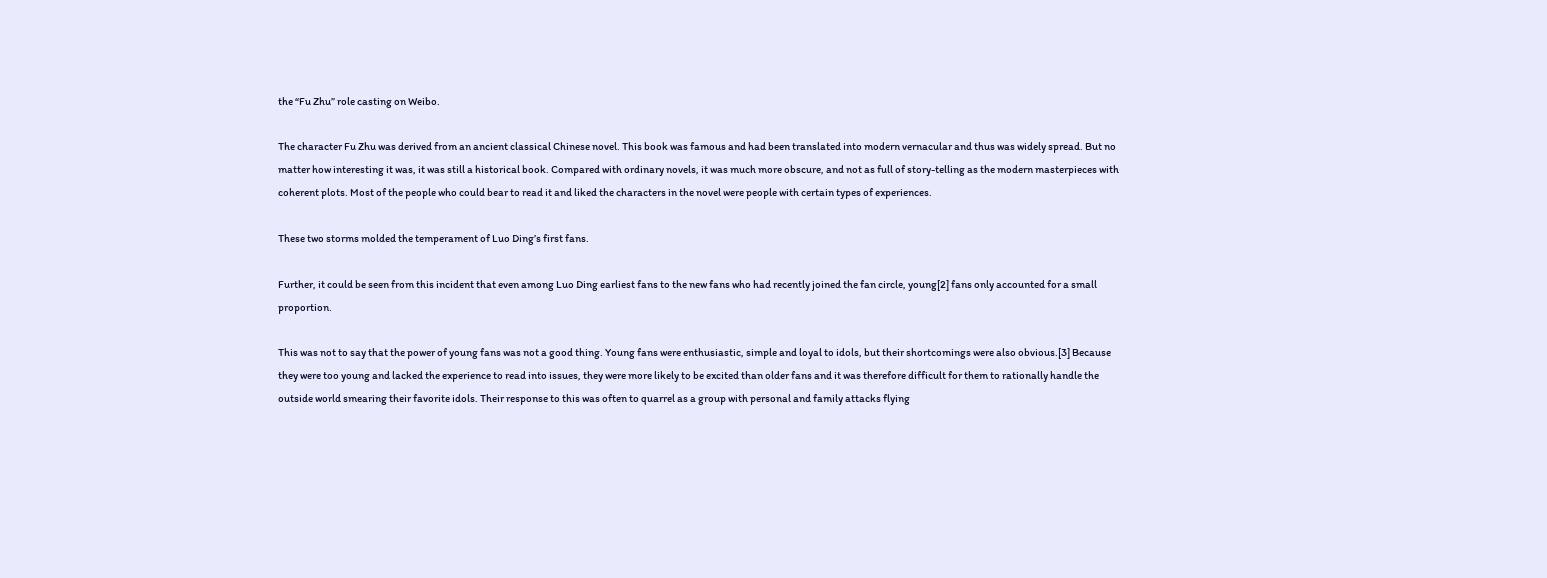the “Fu Zhu” role casting on Weibo.

The character Fu Zhu was derived from an ancient classical Chinese novel. This book was famous and had been translated into modern vernacular and thus was widely spread. But no matter how interesting it was, it was still a historical book. Compared with ordinary novels, it was much more obscure, and not as full of story-telling as the modern masterpieces with coherent plots. Most of the people who could bear to read it and liked the characters in the novel were people with certain types of experiences.

These two storms molded the temperament of Luo Ding’s first fans.

Further, it could be seen from this incident that even among Luo Ding earliest fans to the new fans who had recently joined the fan circle, young[2] fans only accounted for a small proportion.

This was not to say that the power of young fans was not a good thing. Young fans were enthusiastic, simple and loyal to idols, but their shortcomings were also obvious.[3] Because they were too young and lacked the experience to read into issues, they were more likely to be excited than older fans and it was therefore difficult for them to rationally handle the outside world smearing their favorite idols. Their response to this was often to quarrel as a group with personal and family attacks flying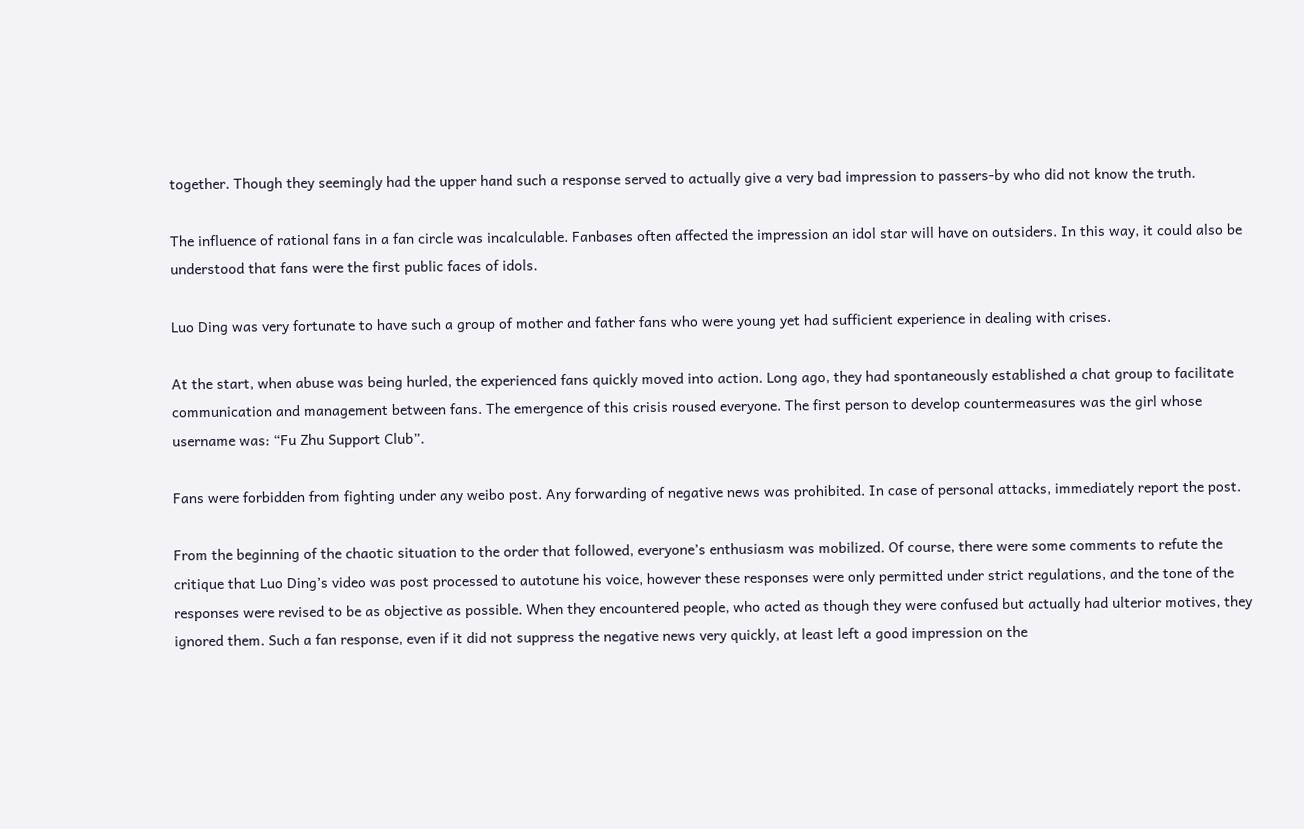together. Though they seemingly had the upper hand such a response served to actually give a very bad impression to passers-by who did not know the truth.

The influence of rational fans in a fan circle was incalculable. Fanbases often affected the impression an idol star will have on outsiders. In this way, it could also be understood that fans were the first public faces of idols.

Luo Ding was very fortunate to have such a group of mother and father fans who were young yet had sufficient experience in dealing with crises.

At the start, when abuse was being hurled, the experienced fans quickly moved into action. Long ago, they had spontaneously established a chat group to facilitate communication and management between fans. The emergence of this crisis roused everyone. The first person to develop countermeasures was the girl whose username was: “Fu Zhu Support Club”.

Fans were forbidden from fighting under any weibo post. Any forwarding of negative news was prohibited. In case of personal attacks, immediately report the post.

From the beginning of the chaotic situation to the order that followed, everyone’s enthusiasm was mobilized. Of course, there were some comments to refute the critique that Luo Ding’s video was post processed to autotune his voice, however these responses were only permitted under strict regulations, and the tone of the responses were revised to be as objective as possible. When they encountered people, who acted as though they were confused but actually had ulterior motives, they ignored them. Such a fan response, even if it did not suppress the negative news very quickly, at least left a good impression on the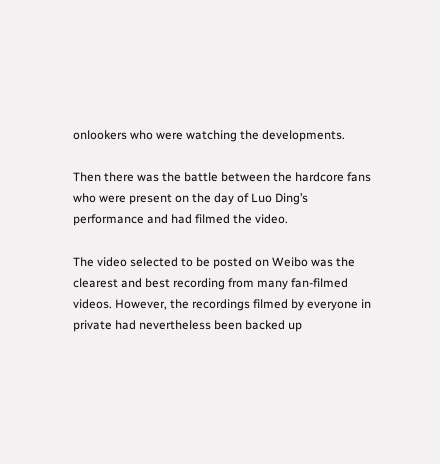onlookers who were watching the developments.

Then there was the battle between the hardcore fans who were present on the day of Luo Ding’s performance and had filmed the video.

The video selected to be posted on Weibo was the clearest and best recording from many fan-filmed videos. However, the recordings filmed by everyone in private had nevertheless been backed up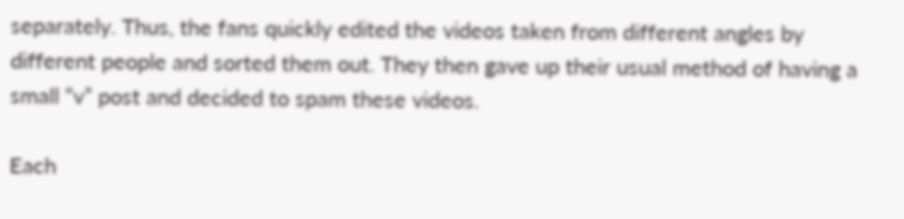separately. Thus, the fans quickly edited the videos taken from different angles by different people and sorted them out. They then gave up their usual method of having a small “v” post and decided to spam these videos.

Each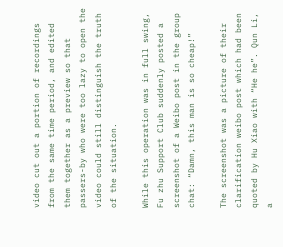video cut out a portion of recordings from the same time period, and edited them together as a preview so that passers-by who were too lazy to open the video could still distinguish the truth of the situation.

While this operation was in full swing, Fu zhu Support Club suddenly posted a screenshot of a Weibo post in the group chat: “Damn, this man is so cheap!”

The screenshot was a picture of their clarification weibo post which had been quoted by Hu Xiao with “He he”. Qun Li, a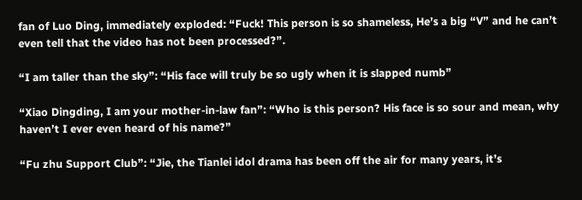fan of Luo Ding, immediately exploded: “Fuck! This person is so shameless, He’s a big “V” and he can’t even tell that the video has not been processed?”.

“I am taller than the sky”: “His face will truly be so ugly when it is slapped numb”

“Xiao Dingding, I am your mother-in-law fan”: “Who is this person? His face is so sour and mean, why haven’t I ever even heard of his name?”

“Fu zhu Support Club”: “Jie, the Tianlei idol drama has been off the air for many years, it’s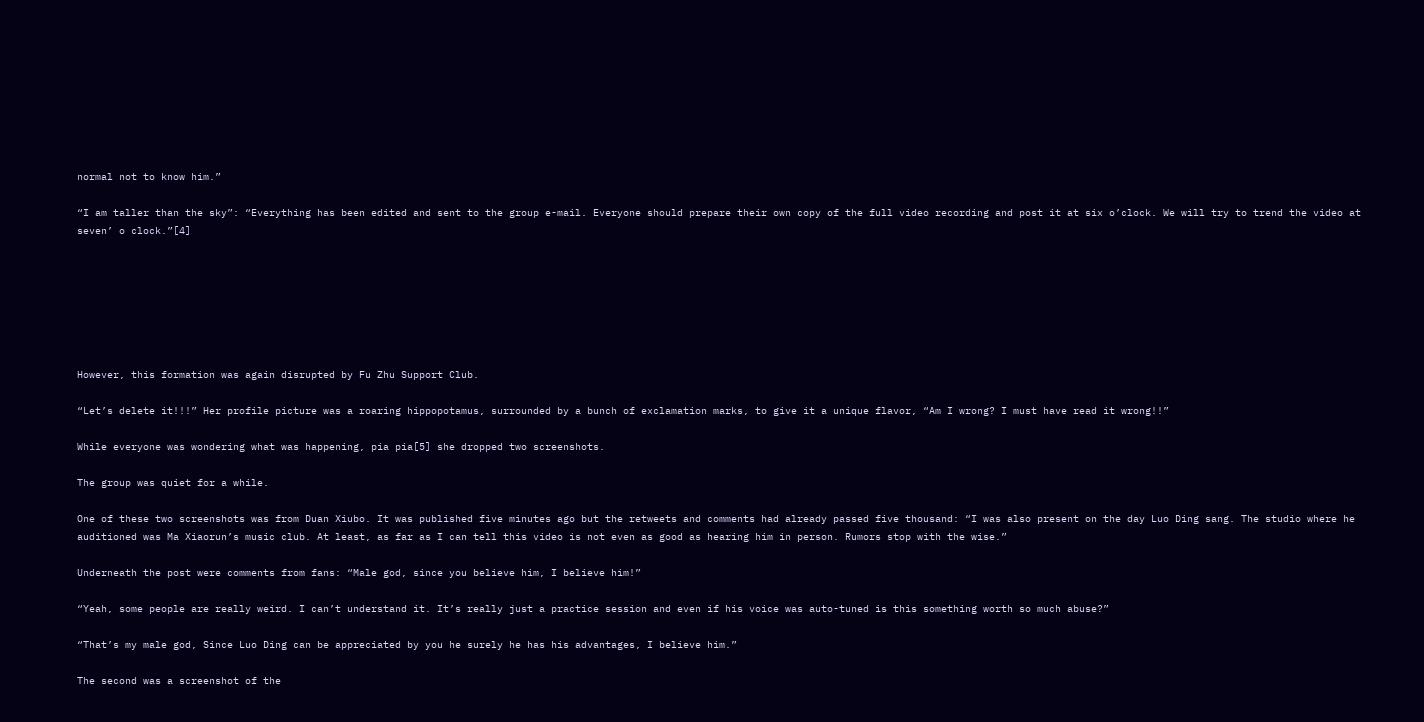normal not to know him.”

“I am taller than the sky”: “Everything has been edited and sent to the group e-mail. Everyone should prepare their own copy of the full video recording and post it at six o’clock. We will try to trend the video at seven’ o clock.”[4]







However, this formation was again disrupted by Fu Zhu Support Club.

“Let’s delete it!!!” Her profile picture was a roaring hippopotamus, surrounded by a bunch of exclamation marks, to give it a unique flavor, “Am I wrong? I must have read it wrong!!”

While everyone was wondering what was happening, pia pia[5] she dropped two screenshots.

The group was quiet for a while.

One of these two screenshots was from Duan Xiubo. It was published five minutes ago but the retweets and comments had already passed five thousand: “I was also present on the day Luo Ding sang. The studio where he auditioned was Ma Xiaorun’s music club. At least, as far as I can tell this video is not even as good as hearing him in person. Rumors stop with the wise.”

Underneath the post were comments from fans: “Male god, since you believe him, I believe him!”

“Yeah, some people are really weird. I can’t understand it. It’s really just a practice session and even if his voice was auto-tuned is this something worth so much abuse?”

“That’s my male god, Since Luo Ding can be appreciated by you he surely he has his advantages, I believe him.”

The second was a screenshot of the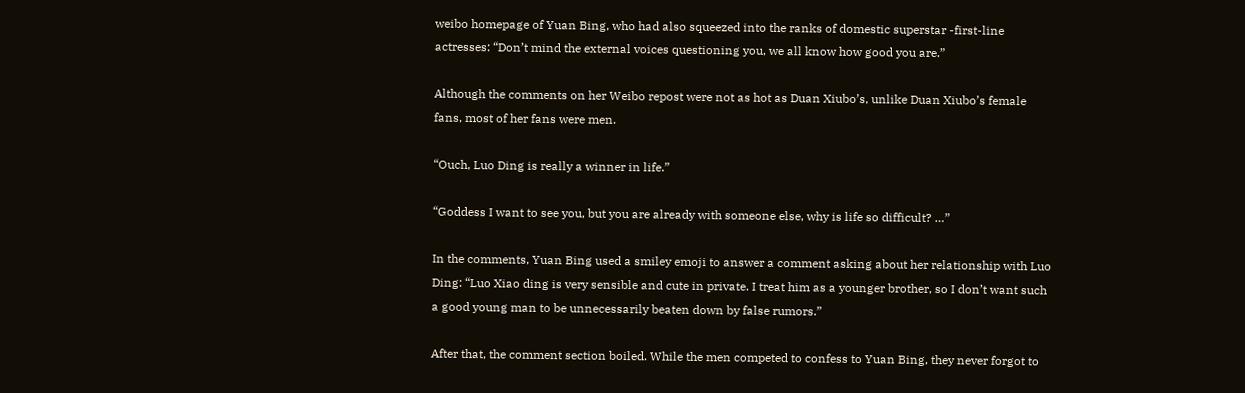weibo homepage of Yuan Bing, who had also squeezed into the ranks of domestic superstar -first-line actresses: “Don’t mind the external voices questioning you, we all know how good you are.”

Although the comments on her Weibo repost were not as hot as Duan Xiubo’s, unlike Duan Xiubo’s female fans, most of her fans were men.

“Ouch, Luo Ding is really a winner in life.”

“Goddess I want to see you, but you are already with someone else, why is life so difficult? …”

In the comments, Yuan Bing used a smiley emoji to answer a comment asking about her relationship with Luo Ding: “Luo Xiao ding is very sensible and cute in private. I treat him as a younger brother, so I don’t want such a good young man to be unnecessarily beaten down by false rumors.”

After that, the comment section boiled. While the men competed to confess to Yuan Bing, they never forgot to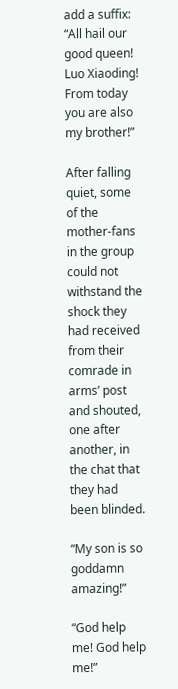add a suffix: “All hail our good queen! Luo Xiaoding! From today you are also my brother!”

After falling quiet, some of the mother-fans in the group could not withstand the shock they had received from their comrade in arms’ post and shouted, one after another, in the chat that they had been blinded.

“My son is so goddamn amazing!”

“God help me! God help me!”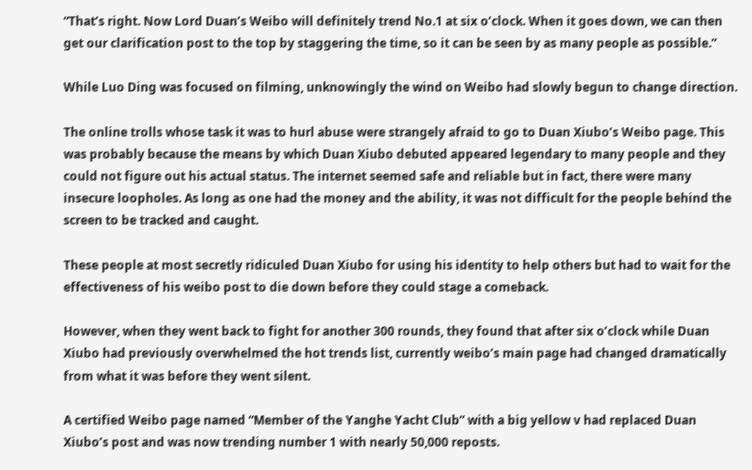“That’s right. Now Lord Duan’s Weibo will definitely trend No.1 at six o’clock. When it goes down, we can then get our clarification post to the top by staggering the time, so it can be seen by as many people as possible.”

While Luo Ding was focused on filming, unknowingly the wind on Weibo had slowly begun to change direction.

The online trolls whose task it was to hurl abuse were strangely afraid to go to Duan Xiubo’s Weibo page. This was probably because the means by which Duan Xiubo debuted appeared legendary to many people and they could not figure out his actual status. The internet seemed safe and reliable but in fact, there were many insecure loopholes. As long as one had the money and the ability, it was not difficult for the people behind the screen to be tracked and caught.

These people at most secretly ridiculed Duan Xiubo for using his identity to help others but had to wait for the effectiveness of his weibo post to die down before they could stage a comeback.

However, when they went back to fight for another 300 rounds, they found that after six o’clock while Duan Xiubo had previously overwhelmed the hot trends list, currently weibo’s main page had changed dramatically from what it was before they went silent.

A certified Weibo page named “Member of the Yanghe Yacht Club” with a big yellow v had replaced Duan Xiubo’s post and was now trending number 1 with nearly 50,000 reposts.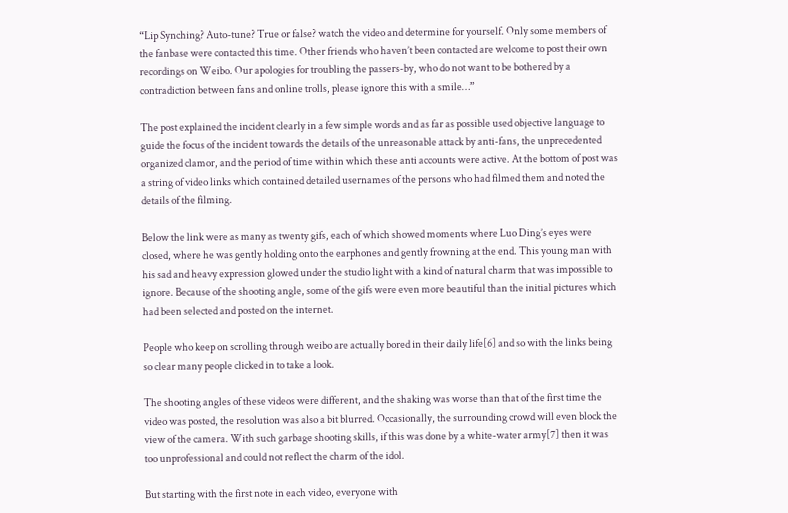“Lip Synching? Auto-tune? True or false? watch the video and determine for yourself. Only some members of the fanbase were contacted this time. Other friends who haven’t been contacted are welcome to post their own recordings on Weibo. Our apologies for troubling the passers-by, who do not want to be bothered by a contradiction between fans and online trolls, please ignore this with a smile…”

The post explained the incident clearly in a few simple words and as far as possible used objective language to guide the focus of the incident towards the details of the unreasonable attack by anti-fans, the unprecedented organized clamor, and the period of time within which these anti accounts were active. At the bottom of post was a string of video links which contained detailed usernames of the persons who had filmed them and noted the details of the filming.

Below the link were as many as twenty gifs, each of which showed moments where Luo Ding’s eyes were closed, where he was gently holding onto the earphones and gently frowning at the end. This young man with his sad and heavy expression glowed under the studio light with a kind of natural charm that was impossible to ignore. Because of the shooting angle, some of the gifs were even more beautiful than the initial pictures which had been selected and posted on the internet.

People who keep on scrolling through weibo are actually bored in their daily life[6] and so with the links being so clear many people clicked in to take a look.

The shooting angles of these videos were different, and the shaking was worse than that of the first time the video was posted, the resolution was also a bit blurred. Occasionally, the surrounding crowd will even block the view of the camera. With such garbage shooting skills, if this was done by a white-water army[7] then it was too unprofessional and could not reflect the charm of the idol.

But starting with the first note in each video, everyone with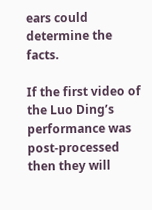ears could determine the facts.

If the first video of the Luo Ding’s performance was post-processed then they will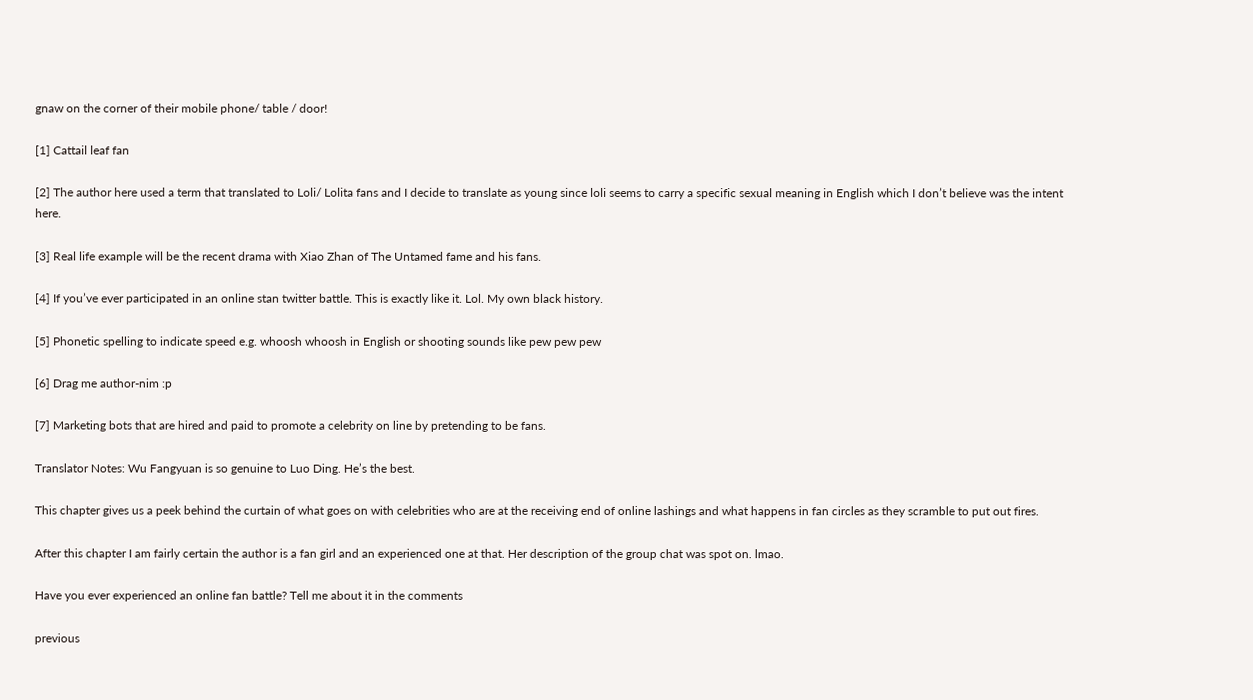gnaw on the corner of their mobile phone/ table / door!

[1] Cattail leaf fan

[2] The author here used a term that translated to Loli/ Lolita fans and I decide to translate as young since loli seems to carry a specific sexual meaning in English which I don’t believe was the intent here.

[3] Real life example will be the recent drama with Xiao Zhan of The Untamed fame and his fans.

[4] If you’ve ever participated in an online stan twitter battle. This is exactly like it. Lol. My own black history.

[5] Phonetic spelling to indicate speed e.g. whoosh whoosh in English or shooting sounds like pew pew pew

[6] Drag me author-nim :p

[7] Marketing bots that are hired and paid to promote a celebrity on line by pretending to be fans.

Translator Notes: Wu Fangyuan is so genuine to Luo Ding. He’s the best.

This chapter gives us a peek behind the curtain of what goes on with celebrities who are at the receiving end of online lashings and what happens in fan circles as they scramble to put out fires.

After this chapter I am fairly certain the author is a fan girl and an experienced one at that. Her description of the group chat was spot on. lmao.

Have you ever experienced an online fan battle? Tell me about it in the comments

previous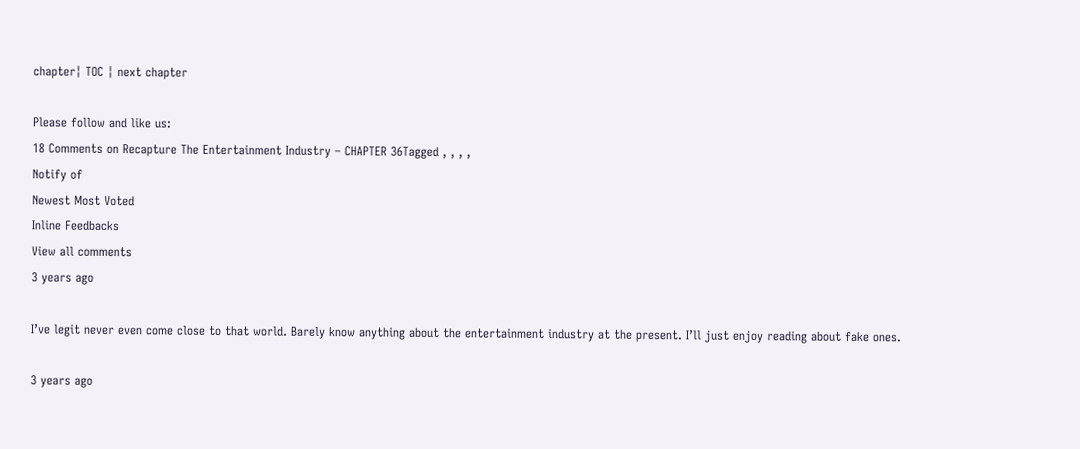chapter¦ TOC ¦ next chapter

Please follow and like us:
18 Comments on Recapture The Entertainment Industry – CHAPTER 36Tagged , , , ,
Notify of
Newest Most Voted
Inline Feedbacks
View all comments
3 years ago

I’ve legit never even come close to that world. Barely know anything about the entertainment industry at the present. I’ll just enjoy reading about fake ones.

3 years ago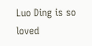Luo Ding is so loved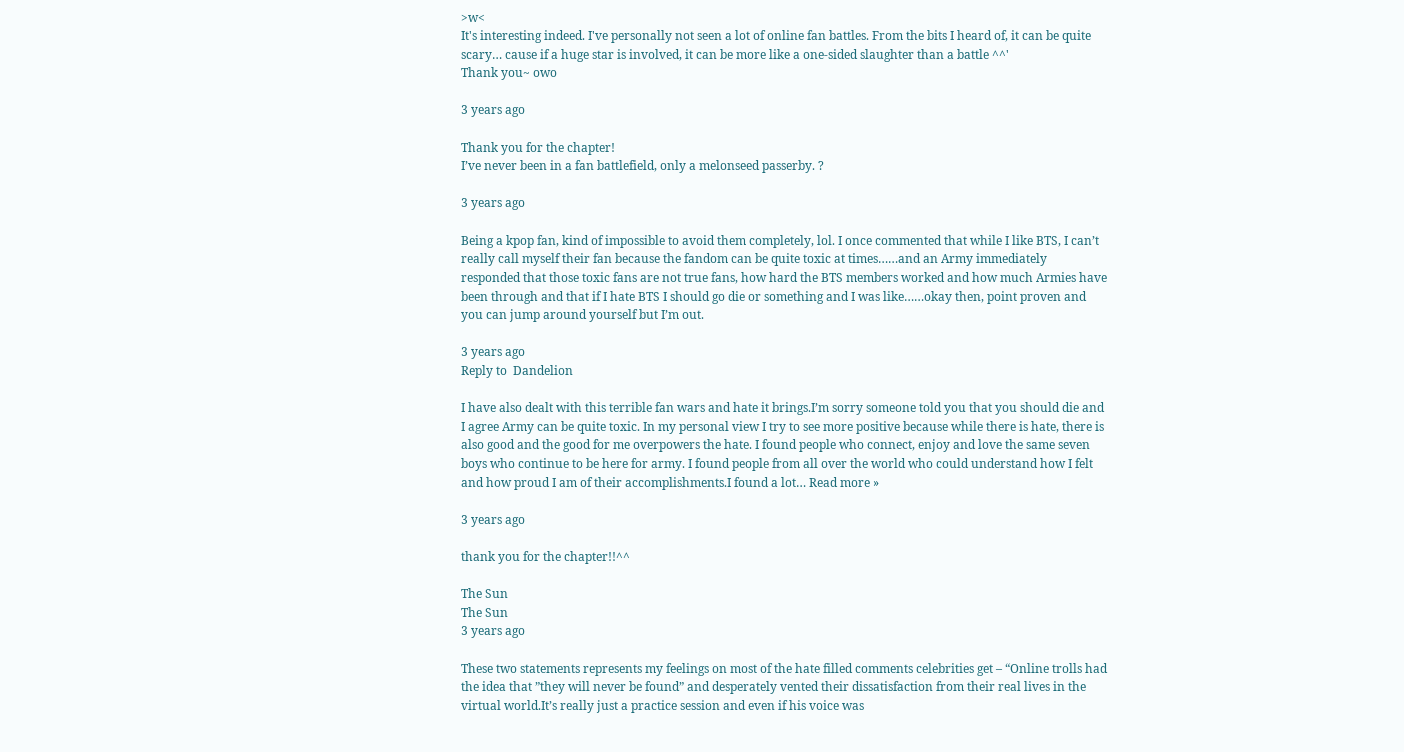>w<
It's interesting indeed. I've personally not seen a lot of online fan battles. From the bits I heard of, it can be quite scary… cause if a huge star is involved, it can be more like a one-sided slaughter than a battle ^^'
Thank you~ owo

3 years ago

Thank you for the chapter!
I’ve never been in a fan battlefield, only a melonseed passerby. ?

3 years ago

Being a kpop fan, kind of impossible to avoid them completely, lol. I once commented that while I like BTS, I can’t really call myself their fan because the fandom can be quite toxic at times……and an Army immediately responded that those toxic fans are not true fans, how hard the BTS members worked and how much Armies have been through and that if I hate BTS I should go die or something and I was like……okay then, point proven and you can jump around yourself but I’m out.

3 years ago
Reply to  Dandelion

I have also dealt with this terrible fan wars and hate it brings.I’m sorry someone told you that you should die and I agree Army can be quite toxic. In my personal view I try to see more positive because while there is hate, there is also good and the good for me overpowers the hate. I found people who connect, enjoy and love the same seven boys who continue to be here for army. I found people from all over the world who could understand how I felt and how proud I am of their accomplishments.I found a lot… Read more »

3 years ago

thank you for the chapter!!^^

The Sun
The Sun
3 years ago

These two statements represents my feelings on most of the hate filled comments celebrities get – “Online trolls had the idea that ”they will never be found” and desperately vented their dissatisfaction from their real lives in the virtual world.It’s really just a practice session and even if his voice was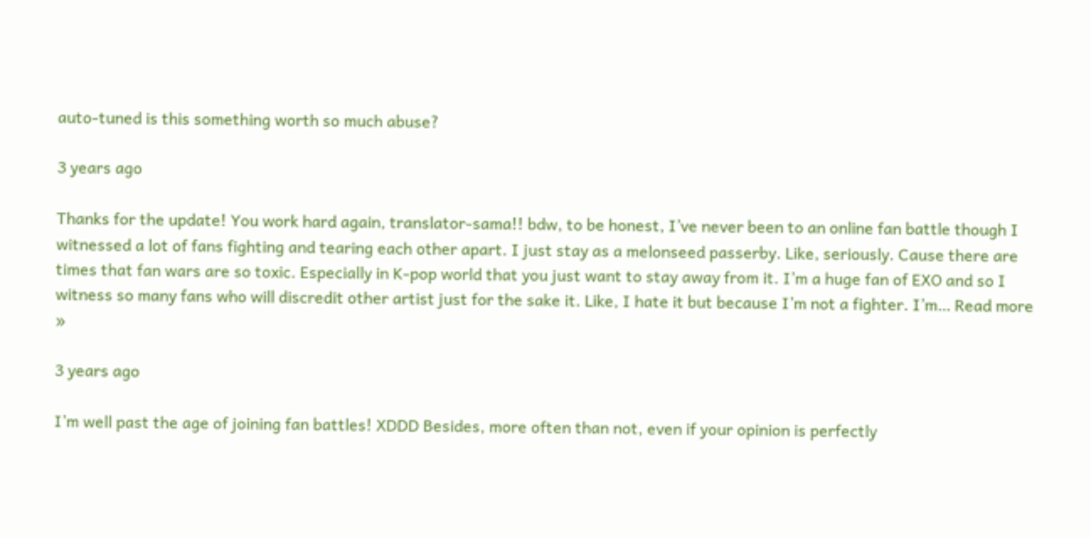auto-tuned is this something worth so much abuse?

3 years ago

Thanks for the update! You work hard again, translator-sama!! bdw, to be honest, I’ve never been to an online fan battle though I witnessed a lot of fans fighting and tearing each other apart. I just stay as a melonseed passerby. Like, seriously. Cause there are times that fan wars are so toxic. Especially in K-pop world that you just want to stay away from it. I’m a huge fan of EXO and so I witness so many fans who will discredit other artist just for the sake it. Like, I hate it but because I’m not a fighter. I’m… Read more »

3 years ago

I’m well past the age of joining fan battles! XDDD Besides, more often than not, even if your opinion is perfectly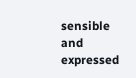sensible and expressed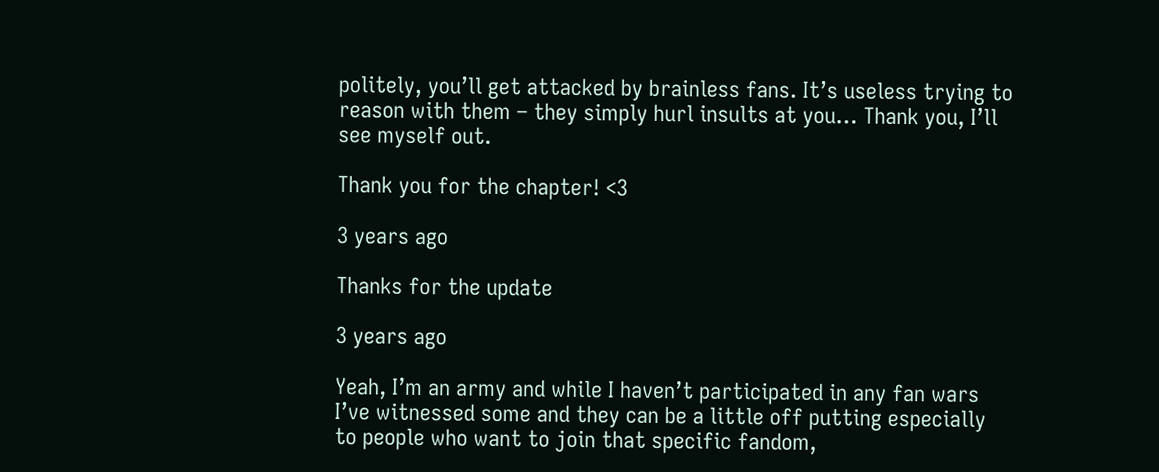politely, you’ll get attacked by brainless fans. It’s useless trying to reason with them – they simply hurl insults at you… Thank you, I’ll see myself out.

Thank you for the chapter! <3

3 years ago

Thanks for the update

3 years ago

Yeah, I’m an army and while I haven’t participated in any fan wars I’ve witnessed some and they can be a little off putting especially to people who want to join that specific fandom,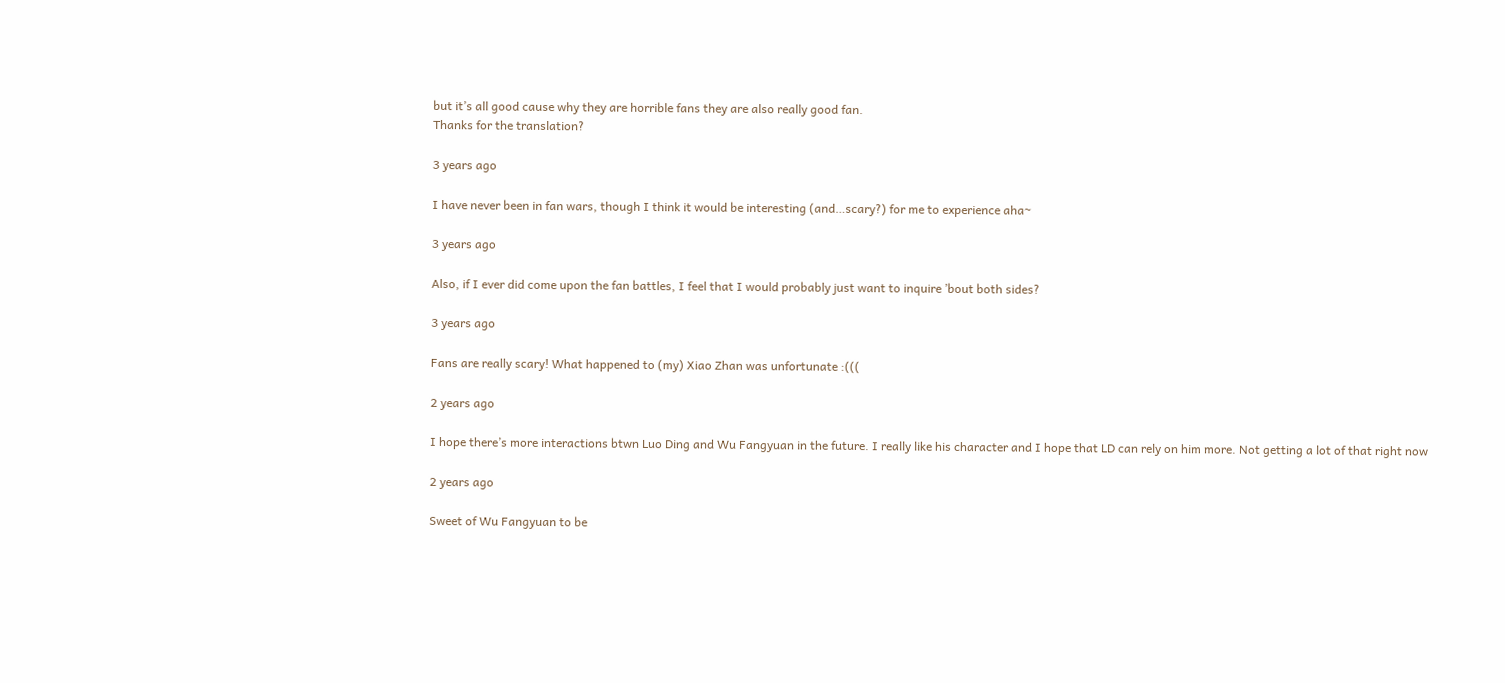but it’s all good cause why they are horrible fans they are also really good fan.
Thanks for the translation?

3 years ago

I have never been in fan wars, though I think it would be interesting (and…scary?) for me to experience aha~

3 years ago

Also, if I ever did come upon the fan battles, I feel that I would probably just want to inquire ’bout both sides?

3 years ago

Fans are really scary! What happened to (my) Xiao Zhan was unfortunate :(((

2 years ago

I hope there’s more interactions btwn Luo Ding and Wu Fangyuan in the future. I really like his character and I hope that LD can rely on him more. Not getting a lot of that right now

2 years ago

Sweet of Wu Fangyuan to be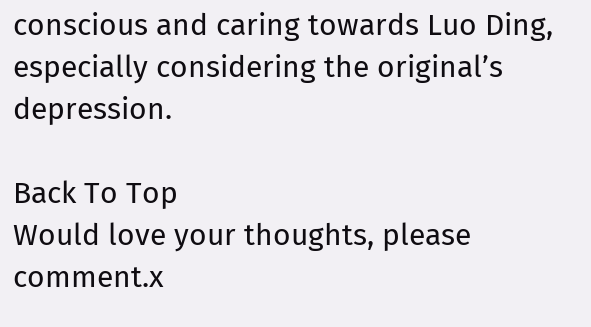conscious and caring towards Luo Ding, especially considering the original’s depression.

Back To Top
Would love your thoughts, please comment.x